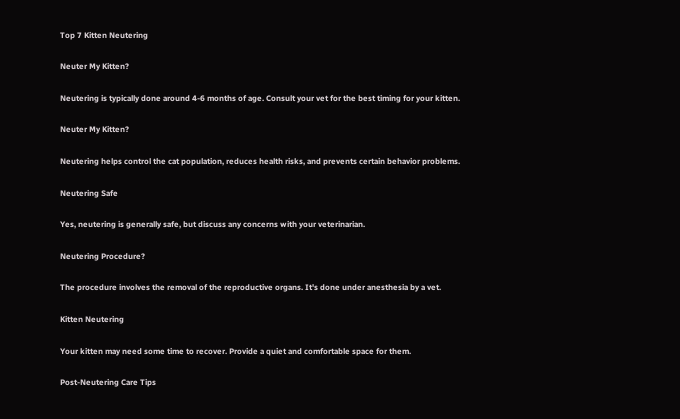Top 7 Kitten Neutering

Neuter My Kitten?

Neutering is typically done around 4-6 months of age. Consult your vet for the best timing for your kitten.

Neuter My Kitten?

Neutering helps control the cat population, reduces health risks, and prevents certain behavior problems.

Neutering Safe

Yes, neutering is generally safe, but discuss any concerns with your veterinarian.

Neutering Procedure?

The procedure involves the removal of the reproductive organs. It's done under anesthesia by a vet.

Kitten Neutering

Your kitten may need some time to recover. Provide a quiet and comfortable space for them.

Post-Neutering Care Tips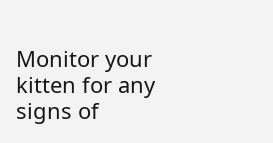Monitor your kitten for any signs of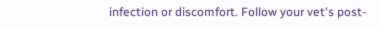infection or discomfort. Follow your vet's post-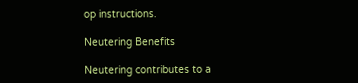op instructions.

Neutering Benefits

Neutering contributes to a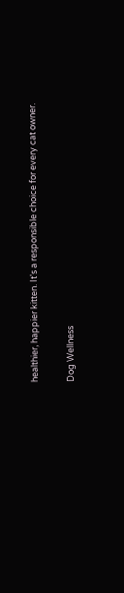healthier, happier kitten. It's a responsible choice for every cat owner.

Dog Wellness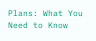Plans: What You Need to Know